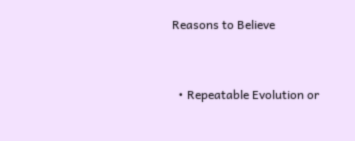Reasons to Believe


  • Repeatable Evolution or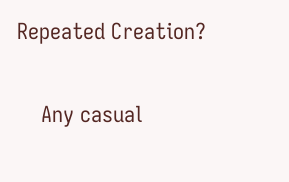Repeated Creation?

    Any casual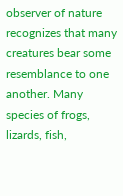observer of nature recognizes that many creatures bear some resemblance to one another. Many species of frogs, lizards, fish,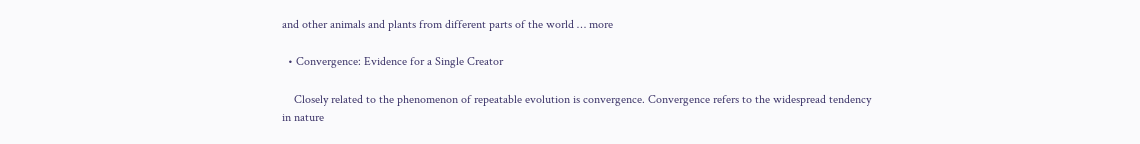and other animals and plants from different parts of the world … more

  • Convergence: Evidence for a Single Creator

    Closely related to the phenomenon of repeatable evolution is convergence. Convergence refers to the widespread tendency in nature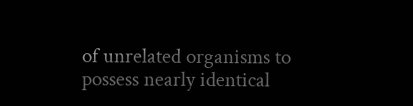of unrelated organisms to possess nearly identical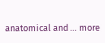anatomical and … more